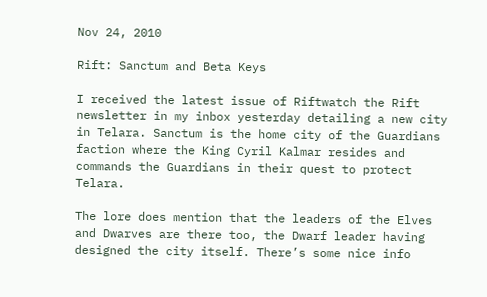Nov 24, 2010

Rift: Sanctum and Beta Keys

I received the latest issue of Riftwatch the Rift newsletter in my inbox yesterday detailing a new city in Telara. Sanctum is the home city of the Guardians faction where the King Cyril Kalmar resides and commands the Guardians in their quest to protect Telara.

The lore does mention that the leaders of the Elves and Dwarves are there too, the Dwarf leader having designed the city itself. There’s some nice info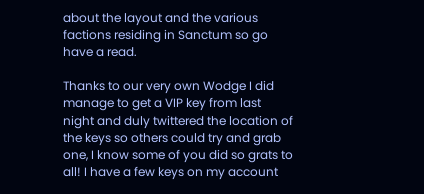about the layout and the various factions residing in Sanctum so go have a read.

Thanks to our very own Wodge I did manage to get a VIP key from last night and duly twittered the location of the keys so others could try and grab one, I know some of you did so grats to all! I have a few keys on my account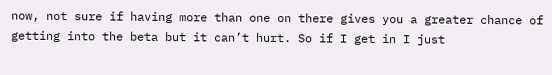now, not sure if having more than one on there gives you a greater chance of getting into the beta but it can’t hurt. So if I get in I just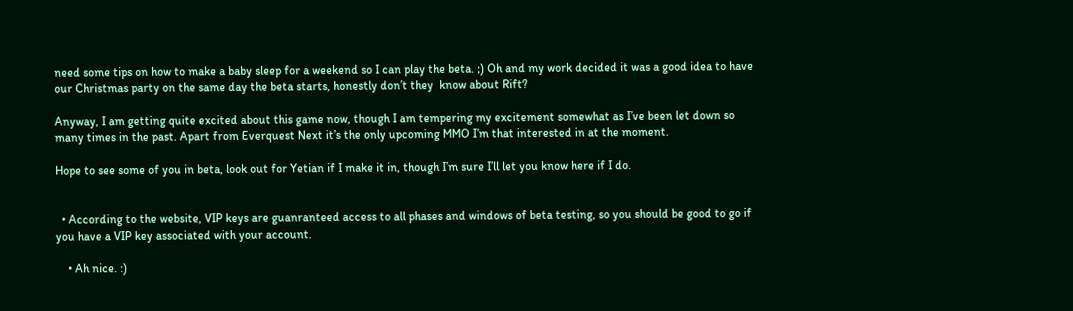need some tips on how to make a baby sleep for a weekend so I can play the beta. ;) Oh and my work decided it was a good idea to have our Christmas party on the same day the beta starts, honestly don’t they  know about Rift?

Anyway, I am getting quite excited about this game now, though I am tempering my excitement somewhat as I’ve been let down so many times in the past. Apart from Everquest Next it’s the only upcoming MMO I’m that interested in at the moment.

Hope to see some of you in beta, look out for Yetian if I make it in, though I’m sure I’ll let you know here if I do.


  • According to the website, VIP keys are guanranteed access to all phases and windows of beta testing, so you should be good to go if you have a VIP key associated with your account.

    • Ah nice. :)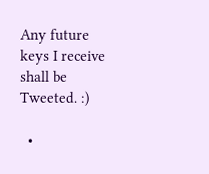Any future keys I receive shall be Tweeted. :)

  •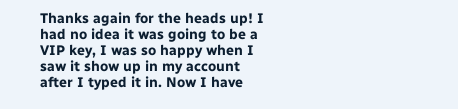Thanks again for the heads up! I had no idea it was going to be a VIP key, I was so happy when I saw it show up in my account after I typed it in. Now I have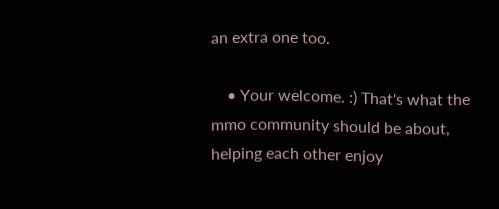an extra one too.

    • Your welcome. :) That's what the mmo community should be about, helping each other enjoy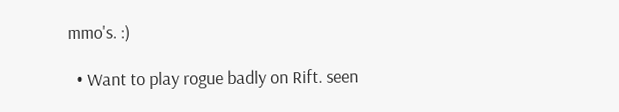mmo's. :)

  • Want to play rogue badly on Rift. seen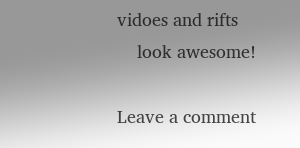vidoes and rifts
    look awesome!

Leave a comment